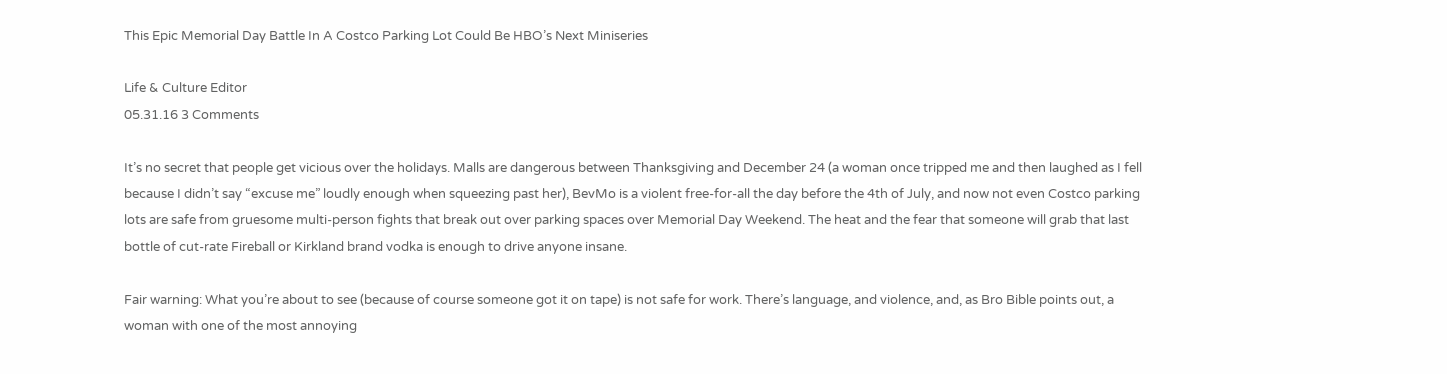This Epic Memorial Day Battle In A Costco Parking Lot Could Be HBO’s Next Miniseries

Life & Culture Editor
05.31.16 3 Comments

It’s no secret that people get vicious over the holidays. Malls are dangerous between Thanksgiving and December 24 (a woman once tripped me and then laughed as I fell because I didn’t say “excuse me” loudly enough when squeezing past her), BevMo is a violent free-for-all the day before the 4th of July, and now not even Costco parking lots are safe from gruesome multi-person fights that break out over parking spaces over Memorial Day Weekend. The heat and the fear that someone will grab that last bottle of cut-rate Fireball or Kirkland brand vodka is enough to drive anyone insane.

Fair warning: What you’re about to see (because of course someone got it on tape) is not safe for work. There’s language, and violence, and, as Bro Bible points out, a woman with one of the most annoying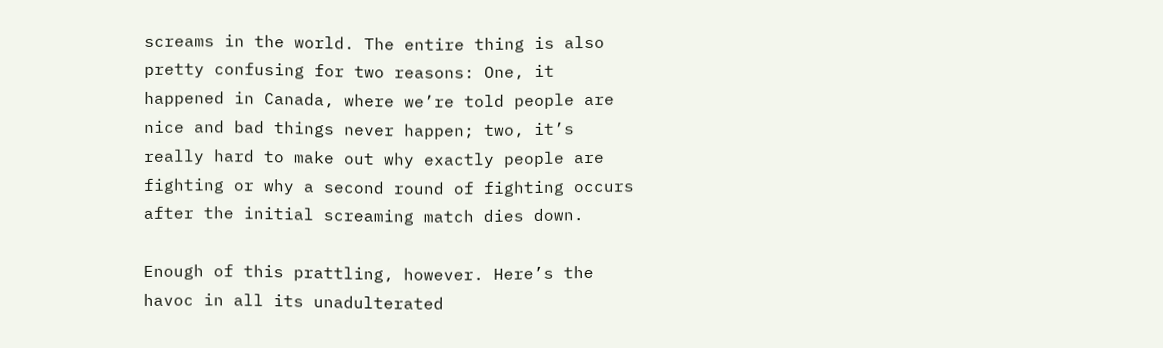screams in the world. The entire thing is also pretty confusing for two reasons: One, it happened in Canada, where we’re told people are nice and bad things never happen; two, it’s really hard to make out why exactly people are fighting or why a second round of fighting occurs after the initial screaming match dies down.

Enough of this prattling, however. Here’s the havoc in all its unadulterated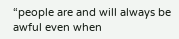“people are and will always be awful even when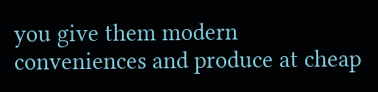you give them modern conveniences and produce at cheap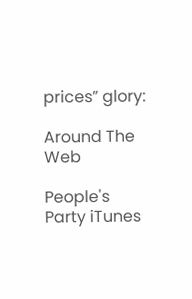prices” glory:

Around The Web

People's Party iTunes